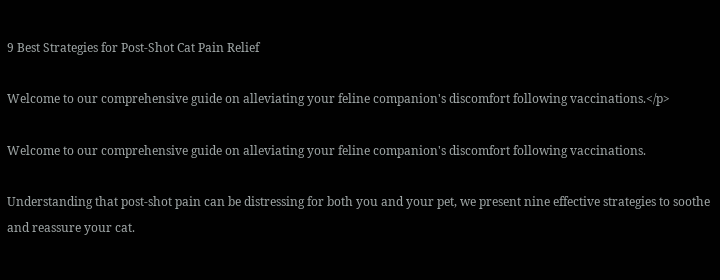9 Best Strategies for Post-Shot Cat Pain Relief

Welcome to our comprehensive guide on alleviating your feline companion's discomfort following vaccinations.</p>

Welcome to our comprehensive guide on alleviating your feline companion's discomfort following vaccinations.

Understanding that post-shot pain can be distressing for both you and your pet, we present nine effective strategies to soothe and reassure your cat.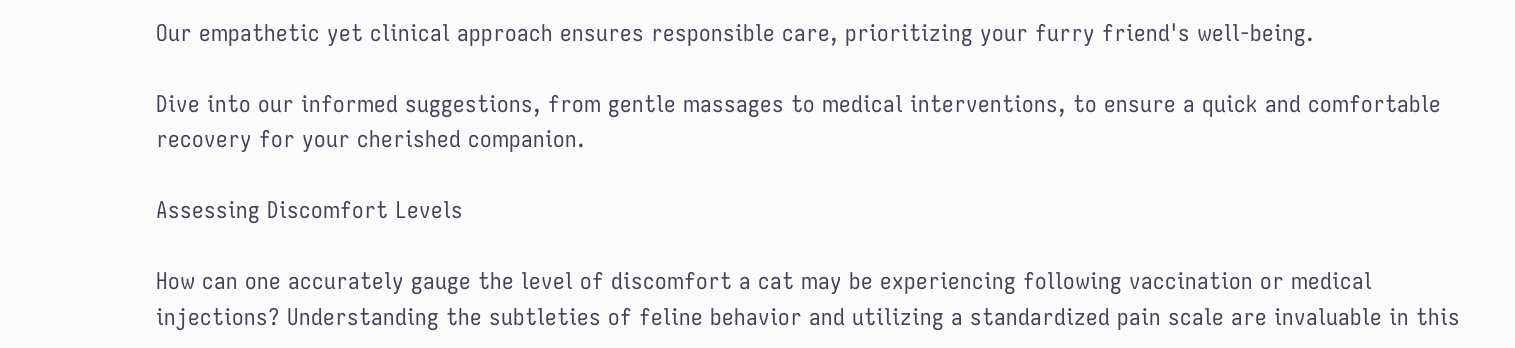Our empathetic yet clinical approach ensures responsible care, prioritizing your furry friend's well-being.

Dive into our informed suggestions, from gentle massages to medical interventions, to ensure a quick and comfortable recovery for your cherished companion.

Assessing Discomfort Levels

How can one accurately gauge the level of discomfort a cat may be experiencing following vaccination or medical injections? Understanding the subtleties of feline behavior and utilizing a standardized pain scale are invaluable in this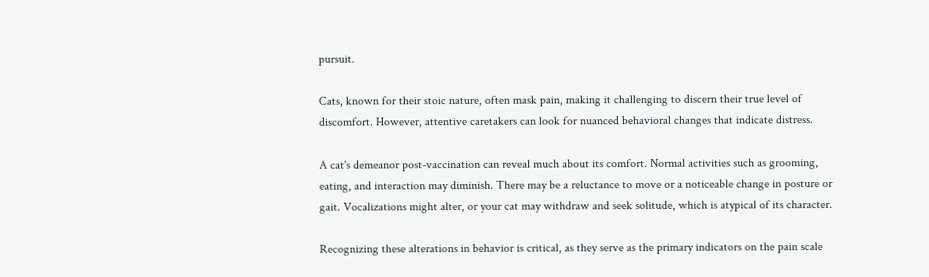pursuit.

Cats, known for their stoic nature, often mask pain, making it challenging to discern their true level of discomfort. However, attentive caretakers can look for nuanced behavioral changes that indicate distress.

A cat's demeanor post-vaccination can reveal much about its comfort. Normal activities such as grooming, eating, and interaction may diminish. There may be a reluctance to move or a noticeable change in posture or gait. Vocalizations might alter, or your cat may withdraw and seek solitude, which is atypical of its character.

Recognizing these alterations in behavior is critical, as they serve as the primary indicators on the pain scale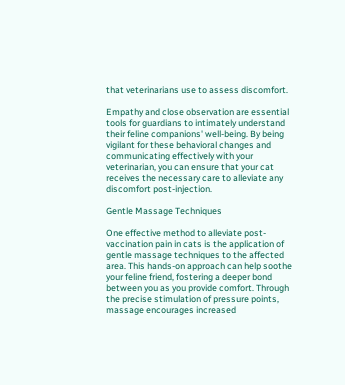that veterinarians use to assess discomfort.

Empathy and close observation are essential tools for guardians to intimately understand their feline companions' well-being. By being vigilant for these behavioral changes and communicating effectively with your veterinarian, you can ensure that your cat receives the necessary care to alleviate any discomfort post-injection.

Gentle Massage Techniques

One effective method to alleviate post-vaccination pain in cats is the application of gentle massage techniques to the affected area. This hands-on approach can help soothe your feline friend, fostering a deeper bond between you as you provide comfort. Through the precise stimulation of pressure points, massage encourages increased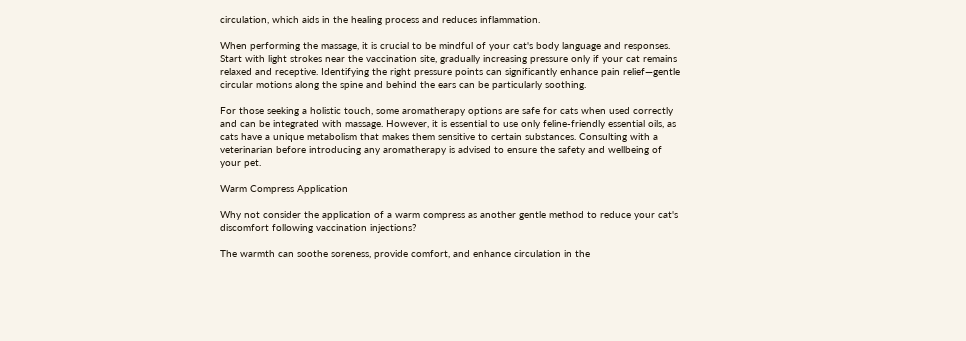circulation, which aids in the healing process and reduces inflammation.

When performing the massage, it is crucial to be mindful of your cat's body language and responses. Start with light strokes near the vaccination site, gradually increasing pressure only if your cat remains relaxed and receptive. Identifying the right pressure points can significantly enhance pain relief—gentle circular motions along the spine and behind the ears can be particularly soothing.

For those seeking a holistic touch, some aromatherapy options are safe for cats when used correctly and can be integrated with massage. However, it is essential to use only feline-friendly essential oils, as cats have a unique metabolism that makes them sensitive to certain substances. Consulting with a veterinarian before introducing any aromatherapy is advised to ensure the safety and wellbeing of your pet.

Warm Compress Application

Why not consider the application of a warm compress as another gentle method to reduce your cat's discomfort following vaccination injections?

The warmth can soothe soreness, provide comfort, and enhance circulation in the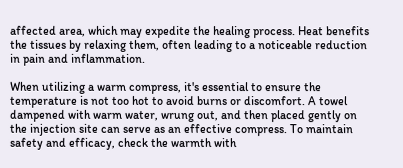affected area, which may expedite the healing process. Heat benefits the tissues by relaxing them, often leading to a noticeable reduction in pain and inflammation.

When utilizing a warm compress, it's essential to ensure the temperature is not too hot to avoid burns or discomfort. A towel dampened with warm water, wrung out, and then placed gently on the injection site can serve as an effective compress. To maintain safety and efficacy, check the warmth with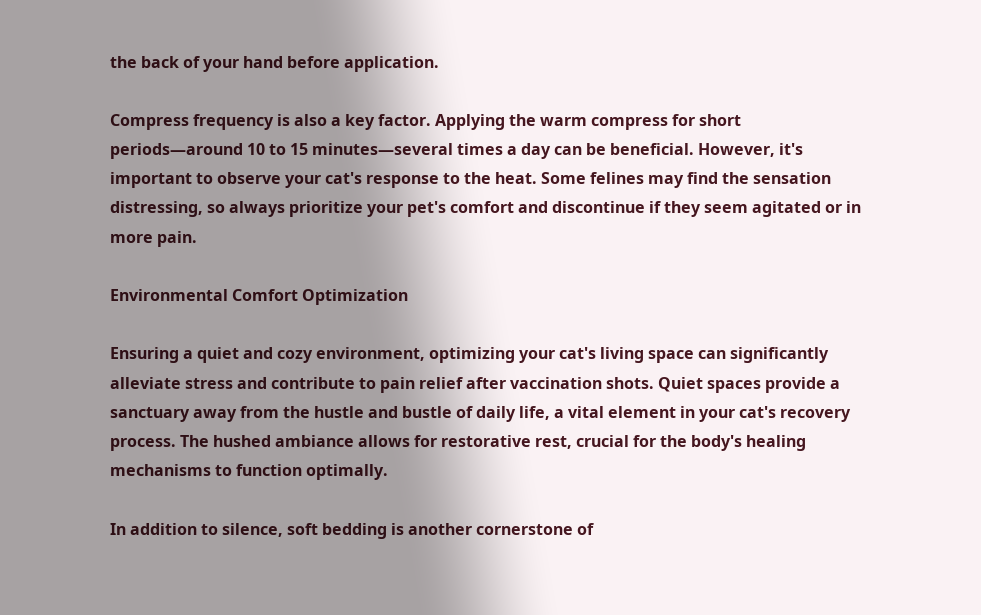the back of your hand before application.

Compress frequency is also a key factor. Applying the warm compress for short periods—around 10 to 15 minutes—several times a day can be beneficial. However, it's important to observe your cat's response to the heat. Some felines may find the sensation distressing, so always prioritize your pet's comfort and discontinue if they seem agitated or in more pain.

Environmental Comfort Optimization

Ensuring a quiet and cozy environment, optimizing your cat's living space can significantly alleviate stress and contribute to pain relief after vaccination shots. Quiet spaces provide a sanctuary away from the hustle and bustle of daily life, a vital element in your cat's recovery process. The hushed ambiance allows for restorative rest, crucial for the body's healing mechanisms to function optimally.

In addition to silence, soft bedding is another cornerstone of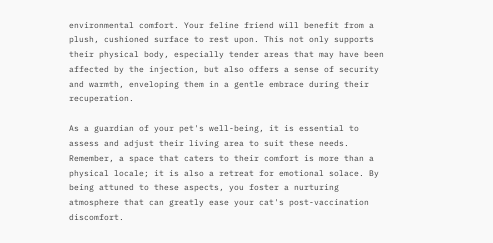environmental comfort. Your feline friend will benefit from a plush, cushioned surface to rest upon. This not only supports their physical body, especially tender areas that may have been affected by the injection, but also offers a sense of security and warmth, enveloping them in a gentle embrace during their recuperation.

As a guardian of your pet's well-being, it is essential to assess and adjust their living area to suit these needs. Remember, a space that caters to their comfort is more than a physical locale; it is also a retreat for emotional solace. By being attuned to these aspects, you foster a nurturing atmosphere that can greatly ease your cat's post-vaccination discomfort.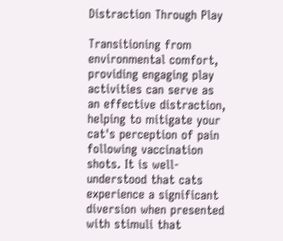Distraction Through Play

Transitioning from environmental comfort, providing engaging play activities can serve as an effective distraction, helping to mitigate your cat's perception of pain following vaccination shots. It is well-understood that cats experience a significant diversion when presented with stimuli that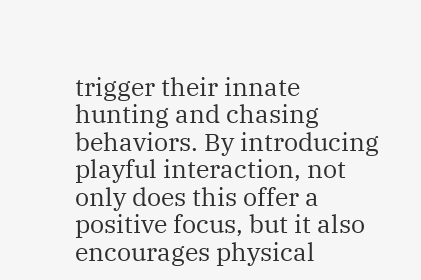trigger their innate hunting and chasing behaviors. By introducing playful interaction, not only does this offer a positive focus, but it also encourages physical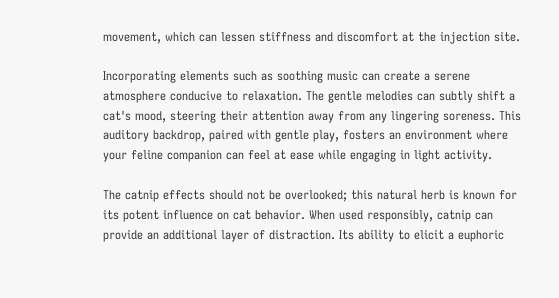movement, which can lessen stiffness and discomfort at the injection site.

Incorporating elements such as soothing music can create a serene atmosphere conducive to relaxation. The gentle melodies can subtly shift a cat's mood, steering their attention away from any lingering soreness. This auditory backdrop, paired with gentle play, fosters an environment where your feline companion can feel at ease while engaging in light activity.

The catnip effects should not be overlooked; this natural herb is known for its potent influence on cat behavior. When used responsibly, catnip can provide an additional layer of distraction. Its ability to elicit a euphoric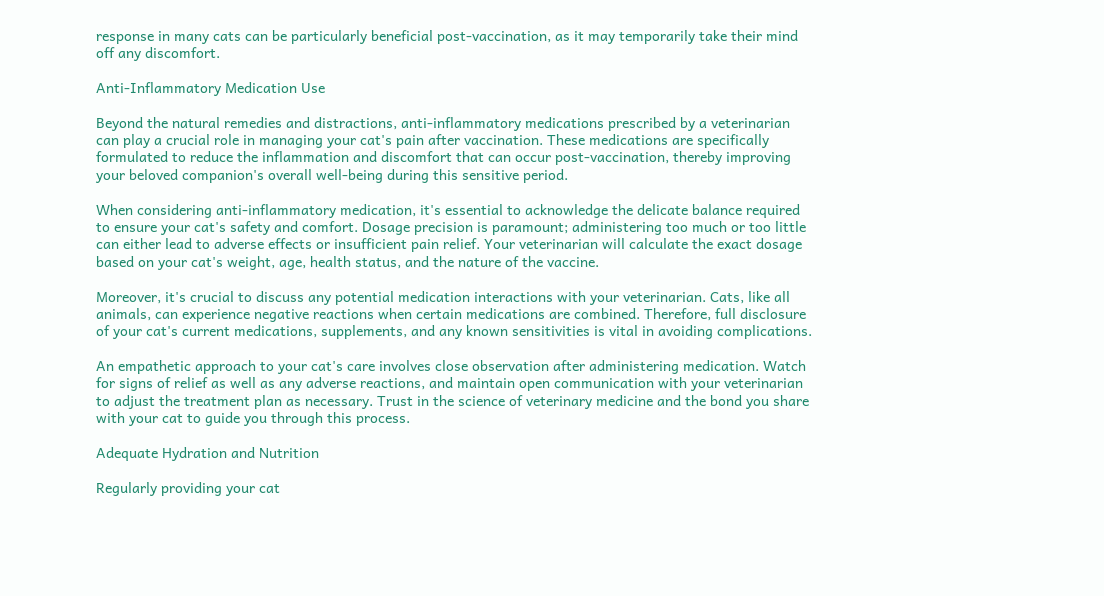response in many cats can be particularly beneficial post-vaccination, as it may temporarily take their mind off any discomfort.

Anti-Inflammatory Medication Use

Beyond the natural remedies and distractions, anti-inflammatory medications prescribed by a veterinarian can play a crucial role in managing your cat's pain after vaccination. These medications are specifically formulated to reduce the inflammation and discomfort that can occur post-vaccination, thereby improving your beloved companion's overall well-being during this sensitive period.

When considering anti-inflammatory medication, it's essential to acknowledge the delicate balance required to ensure your cat's safety and comfort. Dosage precision is paramount; administering too much or too little can either lead to adverse effects or insufficient pain relief. Your veterinarian will calculate the exact dosage based on your cat's weight, age, health status, and the nature of the vaccine.

Moreover, it's crucial to discuss any potential medication interactions with your veterinarian. Cats, like all animals, can experience negative reactions when certain medications are combined. Therefore, full disclosure of your cat's current medications, supplements, and any known sensitivities is vital in avoiding complications.

An empathetic approach to your cat's care involves close observation after administering medication. Watch for signs of relief as well as any adverse reactions, and maintain open communication with your veterinarian to adjust the treatment plan as necessary. Trust in the science of veterinary medicine and the bond you share with your cat to guide you through this process.

Adequate Hydration and Nutrition

Regularly providing your cat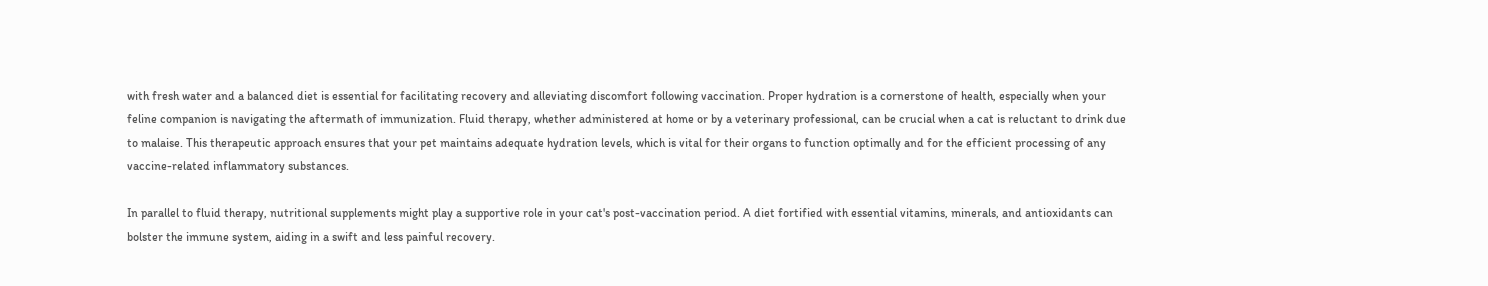with fresh water and a balanced diet is essential for facilitating recovery and alleviating discomfort following vaccination. Proper hydration is a cornerstone of health, especially when your feline companion is navigating the aftermath of immunization. Fluid therapy, whether administered at home or by a veterinary professional, can be crucial when a cat is reluctant to drink due to malaise. This therapeutic approach ensures that your pet maintains adequate hydration levels, which is vital for their organs to function optimally and for the efficient processing of any vaccine-related inflammatory substances.

In parallel to fluid therapy, nutritional supplements might play a supportive role in your cat's post-vaccination period. A diet fortified with essential vitamins, minerals, and antioxidants can bolster the immune system, aiding in a swift and less painful recovery.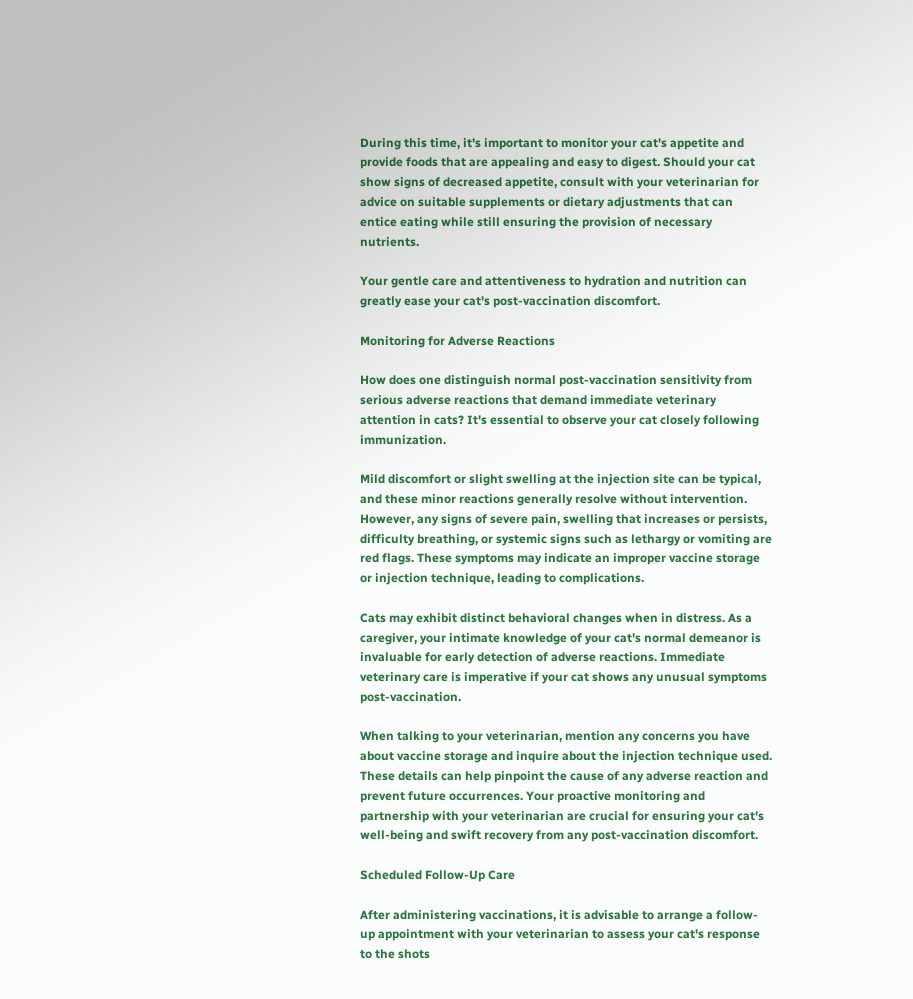During this time, it's important to monitor your cat's appetite and provide foods that are appealing and easy to digest. Should your cat show signs of decreased appetite, consult with your veterinarian for advice on suitable supplements or dietary adjustments that can entice eating while still ensuring the provision of necessary nutrients.

Your gentle care and attentiveness to hydration and nutrition can greatly ease your cat's post-vaccination discomfort.

Monitoring for Adverse Reactions

How does one distinguish normal post-vaccination sensitivity from serious adverse reactions that demand immediate veterinary attention in cats? It's essential to observe your cat closely following immunization.

Mild discomfort or slight swelling at the injection site can be typical, and these minor reactions generally resolve without intervention. However, any signs of severe pain, swelling that increases or persists, difficulty breathing, or systemic signs such as lethargy or vomiting are red flags. These symptoms may indicate an improper vaccine storage or injection technique, leading to complications.

Cats may exhibit distinct behavioral changes when in distress. As a caregiver, your intimate knowledge of your cat's normal demeanor is invaluable for early detection of adverse reactions. Immediate veterinary care is imperative if your cat shows any unusual symptoms post-vaccination.

When talking to your veterinarian, mention any concerns you have about vaccine storage and inquire about the injection technique used. These details can help pinpoint the cause of any adverse reaction and prevent future occurrences. Your proactive monitoring and partnership with your veterinarian are crucial for ensuring your cat's well-being and swift recovery from any post-vaccination discomfort.

Scheduled Follow-Up Care

After administering vaccinations, it is advisable to arrange a follow-up appointment with your veterinarian to assess your cat's response to the shots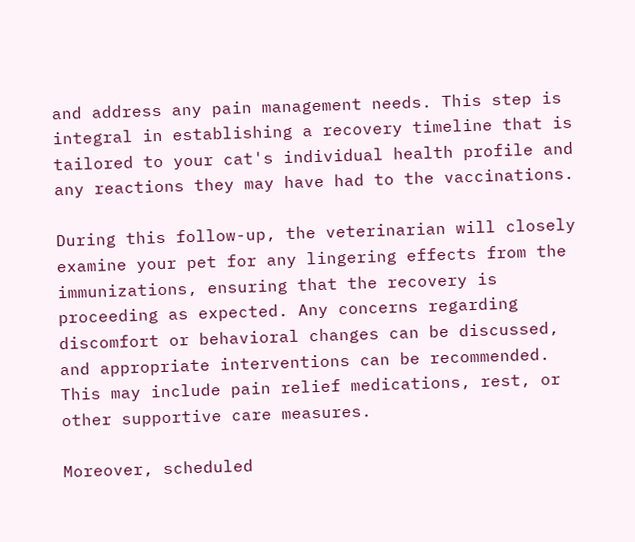and address any pain management needs. This step is integral in establishing a recovery timeline that is tailored to your cat's individual health profile and any reactions they may have had to the vaccinations.

During this follow-up, the veterinarian will closely examine your pet for any lingering effects from the immunizations, ensuring that the recovery is proceeding as expected. Any concerns regarding discomfort or behavioral changes can be discussed, and appropriate interventions can be recommended. This may include pain relief medications, rest, or other supportive care measures.

Moreover, scheduled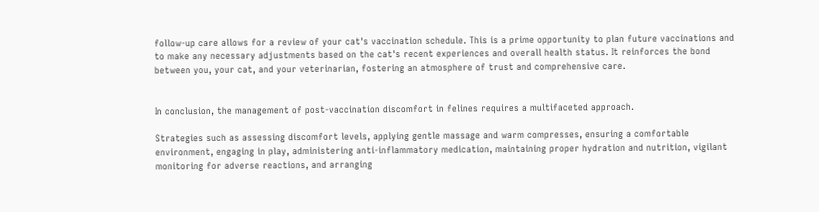follow-up care allows for a review of your cat's vaccination schedule. This is a prime opportunity to plan future vaccinations and to make any necessary adjustments based on the cat's recent experiences and overall health status. It reinforces the bond between you, your cat, and your veterinarian, fostering an atmosphere of trust and comprehensive care.


In conclusion, the management of post-vaccination discomfort in felines requires a multifaceted approach.

Strategies such as assessing discomfort levels, applying gentle massage and warm compresses, ensuring a comfortable environment, engaging in play, administering anti-inflammatory medication, maintaining proper hydration and nutrition, vigilant monitoring for adverse reactions, and arranging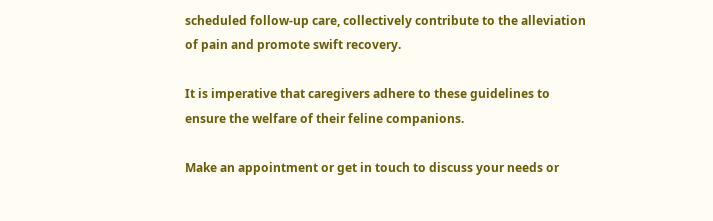scheduled follow-up care, collectively contribute to the alleviation of pain and promote swift recovery.

It is imperative that caregivers adhere to these guidelines to ensure the welfare of their feline companions.

Make an appointment or get in touch to discuss your needs or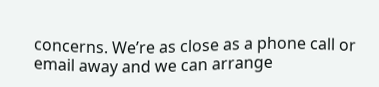concerns. We’re as close as a phone call or email away and we can arrange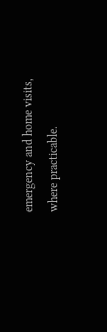emergency and home visits, where practicable.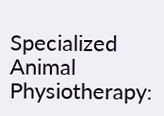Specialized Animal Physiotherapy: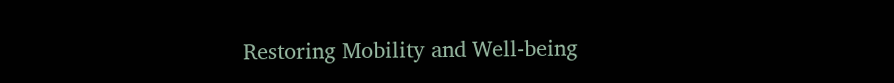Restoring Mobility and Well-being